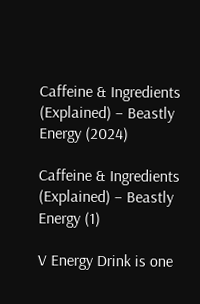Caffeine & Ingredients (Explained) – Beastly Energy (2024)

Caffeine & Ingredients (Explained) – Beastly Energy (1)

V Energy Drink is one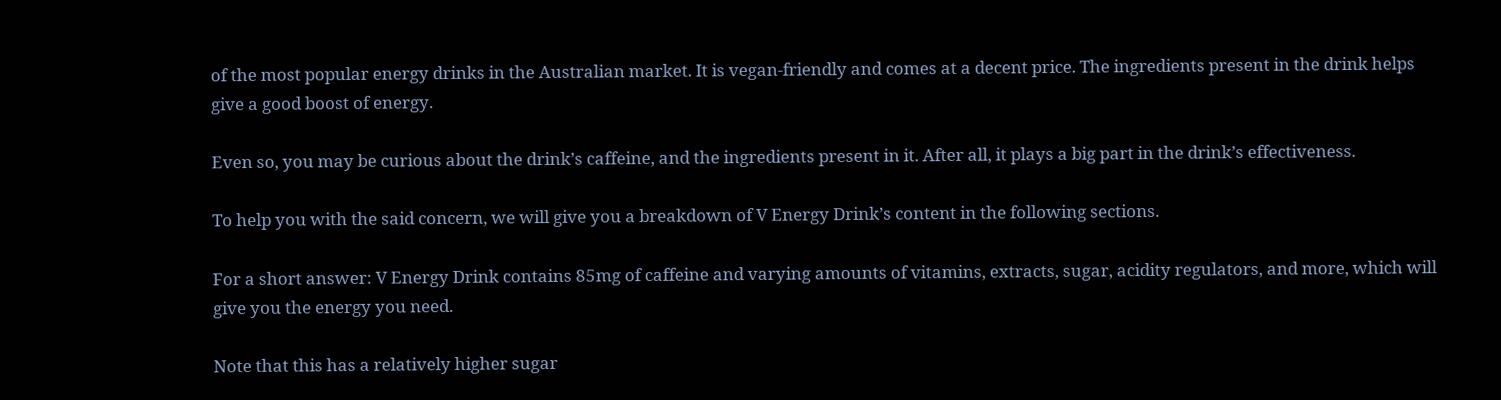of the most popular energy drinks in the Australian market. It is vegan-friendly and comes at a decent price. The ingredients present in the drink helps give a good boost of energy.

Even so, you may be curious about the drink’s caffeine, and the ingredients present in it. After all, it plays a big part in the drink’s effectiveness.

To help you with the said concern, we will give you a breakdown of V Energy Drink’s content in the following sections.

For a short answer: V Energy Drink contains 85mg of caffeine and varying amounts of vitamins, extracts, sugar, acidity regulators, and more, which will give you the energy you need.

Note that this has a relatively higher sugar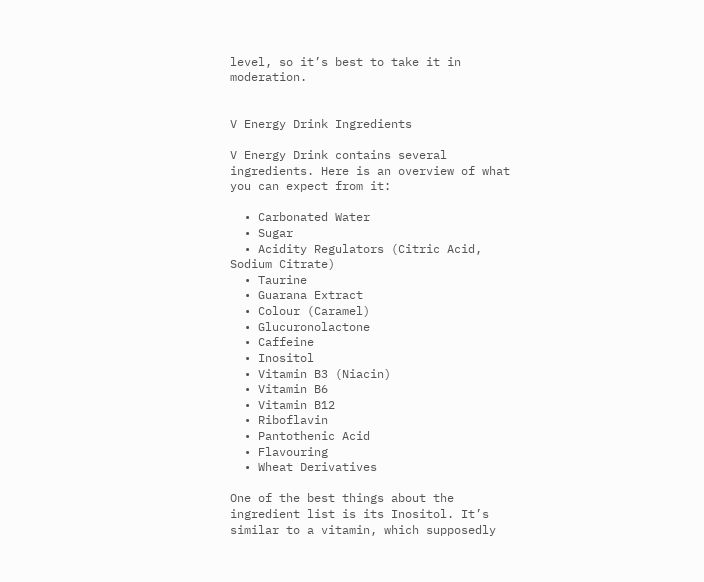level, so it’s best to take it in moderation.


V Energy Drink Ingredients

V Energy Drink contains several ingredients. Here is an overview of what you can expect from it:

  • Carbonated Water
  • Sugar
  • Acidity Regulators (Citric Acid, Sodium Citrate)
  • Taurine
  • Guarana Extract
  • Colour (Caramel)
  • Glucuronolactone
  • Caffeine
  • Inositol
  • Vitamin B3 (Niacin)
  • Vitamin B6
  • Vitamin B12
  • Riboflavin
  • Pantothenic Acid
  • Flavouring
  • Wheat Derivatives

One of the best things about the ingredient list is its Inositol. It’s similar to a vitamin, which supposedly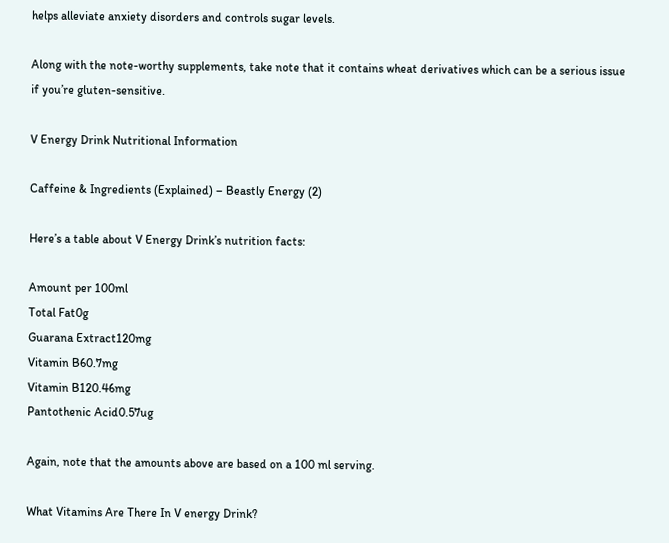helps alleviate anxiety disorders and controls sugar levels.

Along with the note-worthy supplements, take note that it contains wheat derivatives which can be a serious issue if you’re gluten-sensitive.

V Energy Drink Nutritional Information

Caffeine & Ingredients (Explained) – Beastly Energy (2)

Here’s a table about V Energy Drink’s nutrition facts:

Amount per 100ml
Total Fat0g
Guarana Extract120mg
Vitamin B60.7mg
Vitamin B120.46mg
Pantothenic Acid0.57ug

Again, note that the amounts above are based on a 100 ml serving.

What Vitamins Are There In V energy Drink?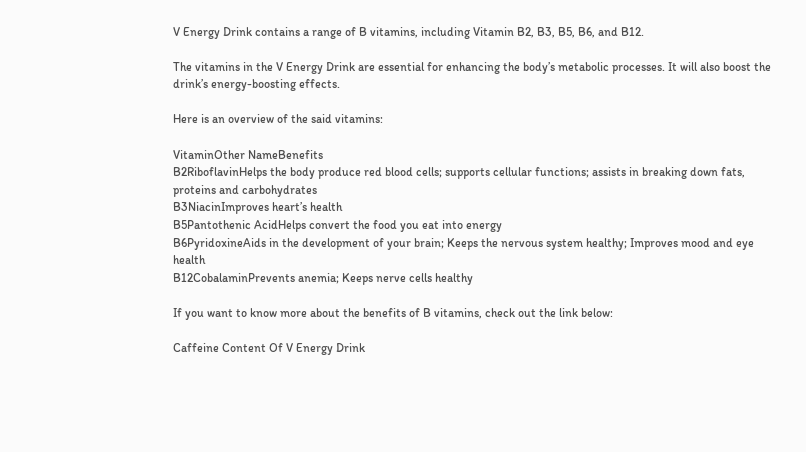V Energy Drink contains a range of B vitamins, including Vitamin B2, B3, B5, B6, and B12.

The vitamins in the V Energy Drink are essential for enhancing the body’s metabolic processes. It will also boost the drink’s energy-boosting effects.

Here is an overview of the said vitamins:

VitaminOther NameBenefits
B2RiboflavinHelps the body produce red blood cells; supports cellular functions; assists in breaking down fats, proteins and carbohydrates
B3NiacinImproves heart’s health
B5Pantothenic AcidHelps convert the food you eat into energy
B6PyridoxineAids in the development of your brain; Keeps the nervous system healthy; Improves mood and eye health
B12CobalaminPrevents anemia; Keeps nerve cells healthy

If you want to know more about the benefits of B vitamins, check out the link below:

Caffeine Content Of V Energy Drink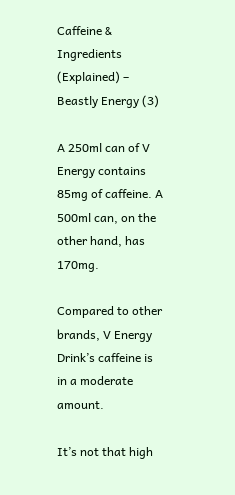Caffeine & Ingredients (Explained) – Beastly Energy (3)

A 250ml can of V Energy contains 85mg of caffeine. A 500ml can, on the other hand, has 170mg.

Compared to other brands, V Energy Drink’s caffeine is in a moderate amount.

It’s not that high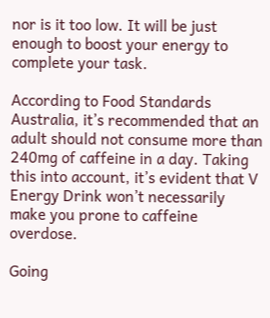nor is it too low. It will be just enough to boost your energy to complete your task.

According to Food Standards Australia, it’s recommended that an adult should not consume more than 240mg of caffeine in a day. Taking this into account, it’s evident that V Energy Drink won’t necessarily make you prone to caffeine overdose.

Going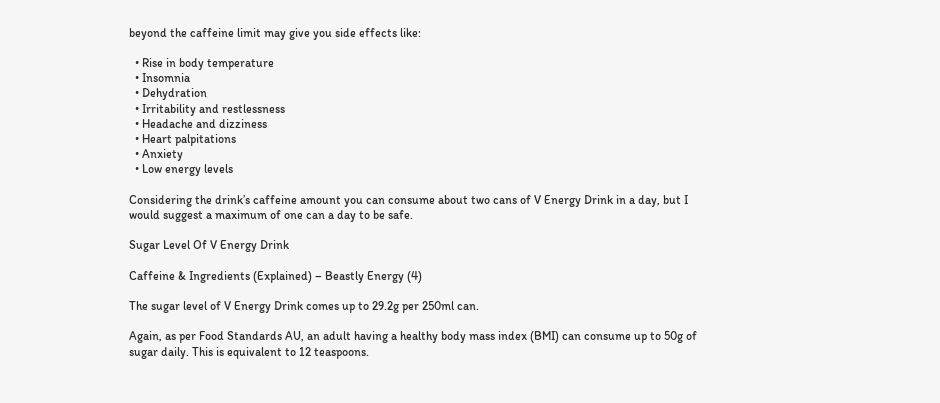beyond the caffeine limit may give you side effects like:

  • Rise in body temperature
  • Insomnia
  • Dehydration
  • Irritability and restlessness
  • Headache and dizziness
  • Heart palpitations
  • Anxiety
  • Low energy levels

Considering the drink’s caffeine amount you can consume about two cans of V Energy Drink in a day, but I would suggest a maximum of one can a day to be safe.

Sugar Level Of V Energy Drink

Caffeine & Ingredients (Explained) – Beastly Energy (4)

The sugar level of V Energy Drink comes up to 29.2g per 250ml can.

Again, as per Food Standards AU, an adult having a healthy body mass index (BMI) can consume up to 50g of sugar daily. This is equivalent to 12 teaspoons.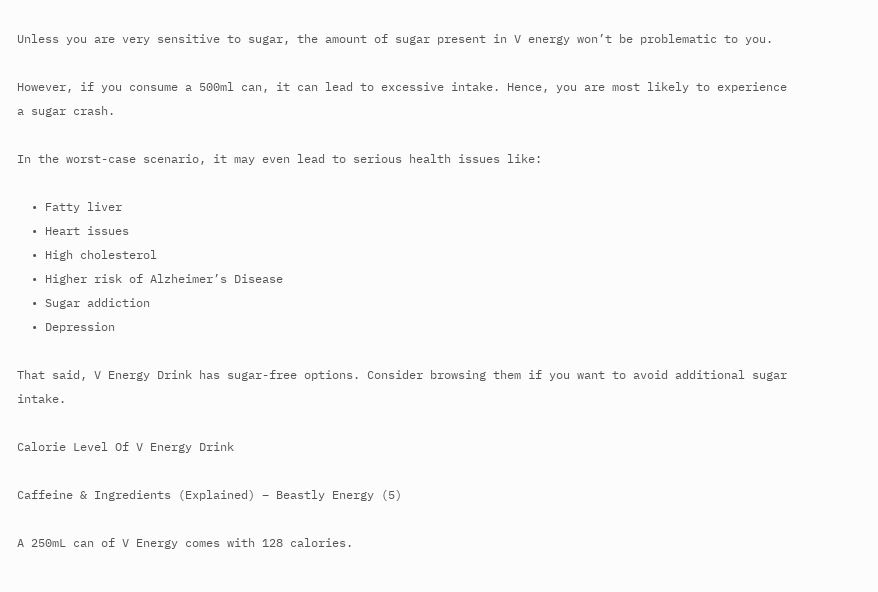Unless you are very sensitive to sugar, the amount of sugar present in V energy won’t be problematic to you.

However, if you consume a 500ml can, it can lead to excessive intake. Hence, you are most likely to experience a sugar crash.

In the worst-case scenario, it may even lead to serious health issues like:

  • Fatty liver
  • Heart issues
  • High cholesterol
  • Higher risk of Alzheimer’s Disease
  • Sugar addiction
  • Depression

That said, V Energy Drink has sugar-free options. Consider browsing them if you want to avoid additional sugar intake.

Calorie Level Of V Energy Drink

Caffeine & Ingredients (Explained) – Beastly Energy (5)

A 250mL can of V Energy comes with 128 calories.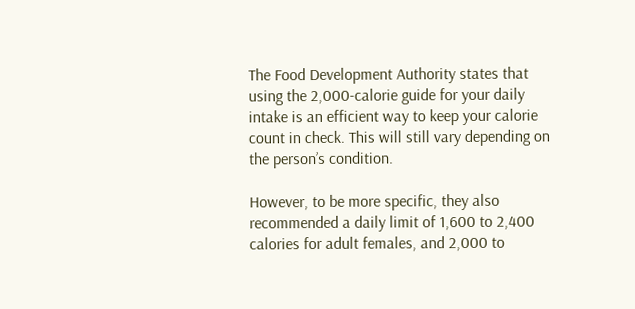The Food Development Authority states that using the 2,000-calorie guide for your daily intake is an efficient way to keep your calorie count in check. This will still vary depending on the person’s condition.

However, to be more specific, they also recommended a daily limit of 1,600 to 2,400 calories for adult females, and 2,000 to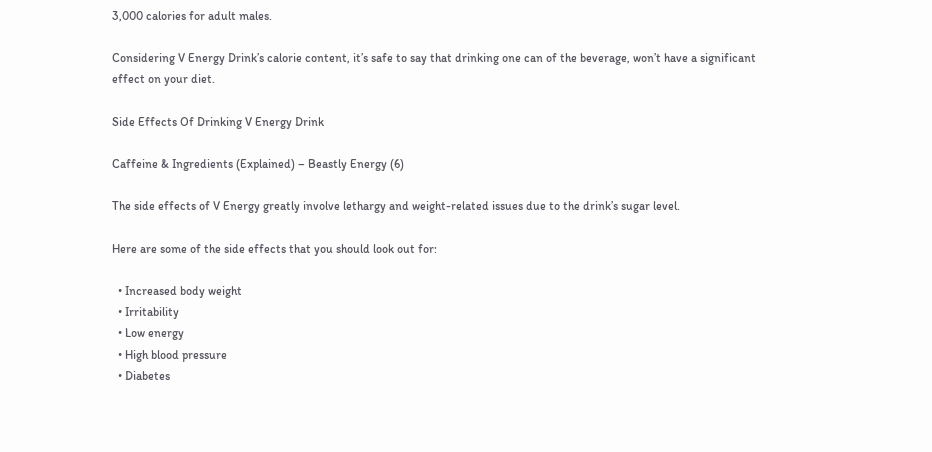3,000 calories for adult males.

Considering V Energy Drink’s calorie content, it’s safe to say that drinking one can of the beverage, won’t have a significant effect on your diet.

Side Effects Of Drinking V Energy Drink

Caffeine & Ingredients (Explained) – Beastly Energy (6)

The side effects of V Energy greatly involve lethargy and weight-related issues due to the drink’s sugar level.

Here are some of the side effects that you should look out for:

  • Increased body weight
  • Irritability
  • Low energy
  • High blood pressure
  • Diabetes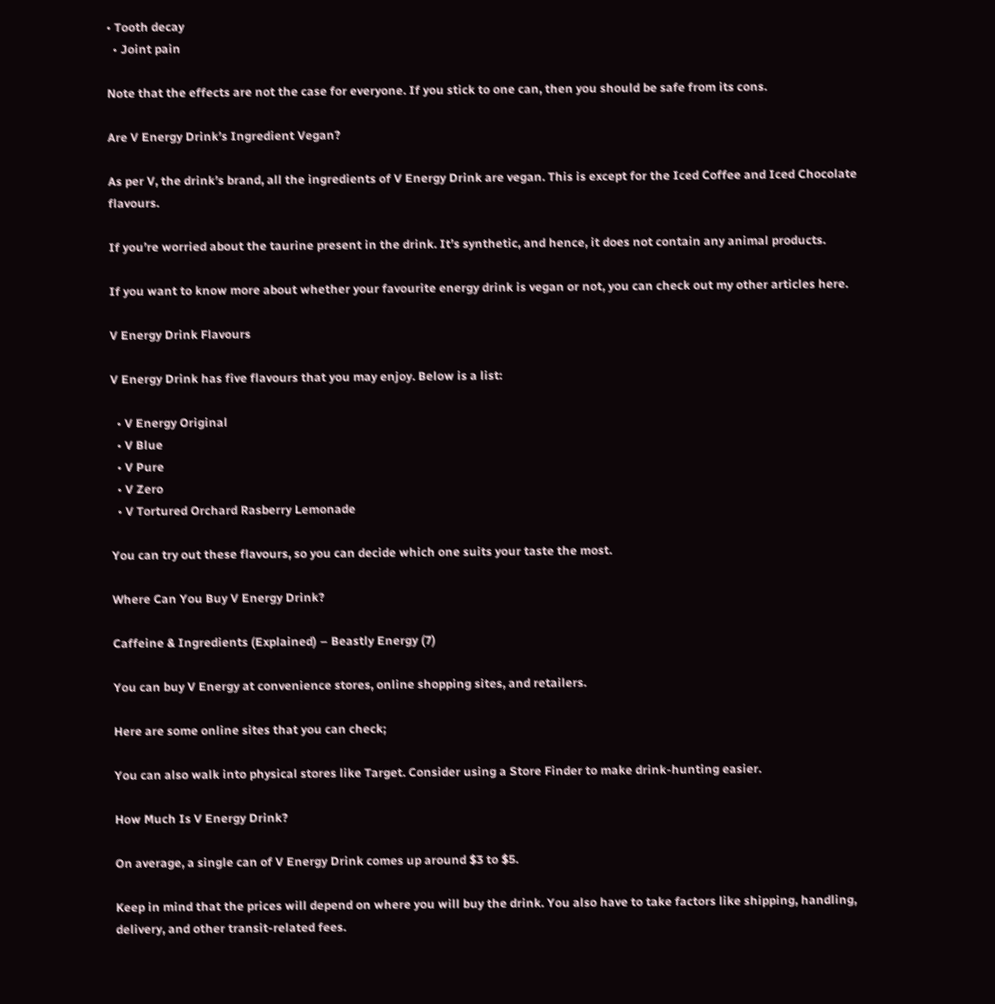• Tooth decay
  • Joint pain

Note that the effects are not the case for everyone. If you stick to one can, then you should be safe from its cons.

Are V Energy Drink’s Ingredient Vegan?

As per V, the drink’s brand, all the ingredients of V Energy Drink are vegan. This is except for the Iced Coffee and Iced Chocolate flavours.

If you’re worried about the taurine present in the drink. It’s synthetic, and hence, it does not contain any animal products.

If you want to know more about whether your favourite energy drink is vegan or not, you can check out my other articles here.

V Energy Drink Flavours

V Energy Drink has five flavours that you may enjoy. Below is a list:

  • V Energy Original
  • V Blue
  • V Pure
  • V Zero
  • V Tortured Orchard Rasberry Lemonade

You can try out these flavours, so you can decide which one suits your taste the most.

Where Can You Buy V Energy Drink?

Caffeine & Ingredients (Explained) – Beastly Energy (7)

You can buy V Energy at convenience stores, online shopping sites, and retailers.

Here are some online sites that you can check;

You can also walk into physical stores like Target. Consider using a Store Finder to make drink-hunting easier.

How Much Is V Energy Drink?

On average, a single can of V Energy Drink comes up around $3 to $5.

Keep in mind that the prices will depend on where you will buy the drink. You also have to take factors like shipping, handling, delivery, and other transit-related fees.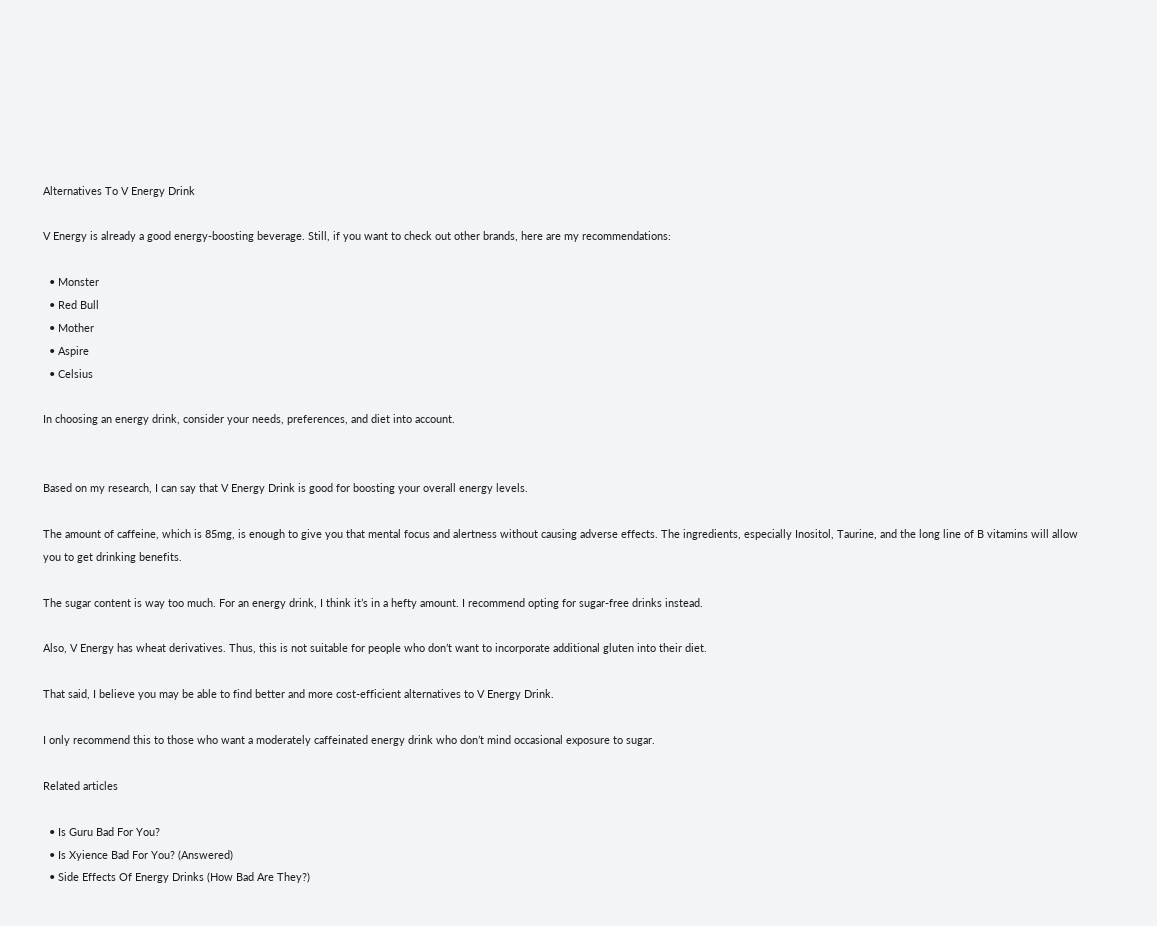Alternatives To V Energy Drink

V Energy is already a good energy-boosting beverage. Still, if you want to check out other brands, here are my recommendations:

  • Monster
  • Red Bull
  • Mother
  • Aspire
  • Celsius

In choosing an energy drink, consider your needs, preferences, and diet into account.


Based on my research, I can say that V Energy Drink is good for boosting your overall energy levels.

The amount of caffeine, which is 85mg, is enough to give you that mental focus and alertness without causing adverse effects. The ingredients, especially Inositol, Taurine, and the long line of B vitamins will allow you to get drinking benefits.

The sugar content is way too much. For an energy drink, I think it’s in a hefty amount. I recommend opting for sugar-free drinks instead.

Also, V Energy has wheat derivatives. Thus, this is not suitable for people who don’t want to incorporate additional gluten into their diet.

That said, I believe you may be able to find better and more cost-efficient alternatives to V Energy Drink.

I only recommend this to those who want a moderately caffeinated energy drink who don’t mind occasional exposure to sugar.

Related articles

  • Is Guru Bad For You?
  • Is Xyience Bad For You? (Answered)
  • Side Effects Of Energy Drinks (How Bad Are They?)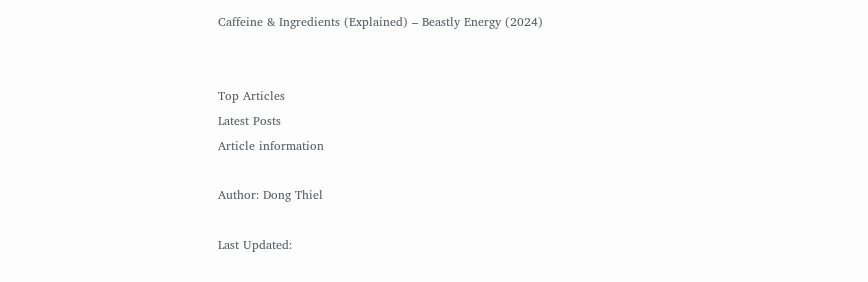Caffeine & Ingredients (Explained) – Beastly Energy (2024)


Top Articles
Latest Posts
Article information

Author: Dong Thiel

Last Updated: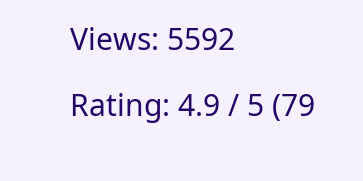Views: 5592

Rating: 4.9 / 5 (79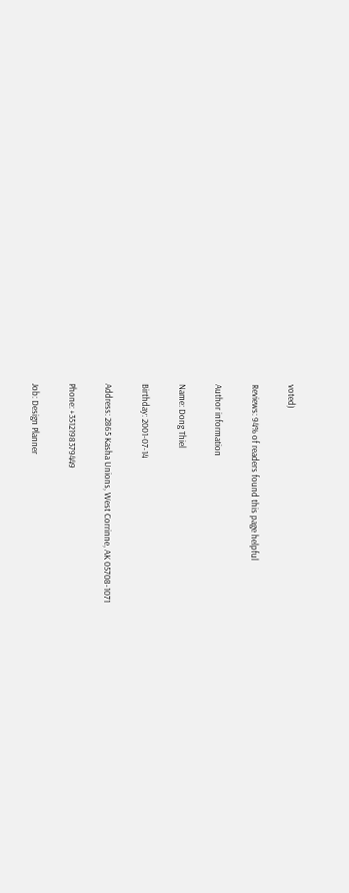voted)

Reviews: 94% of readers found this page helpful

Author information

Name: Dong Thiel

Birthday: 2001-07-14

Address: 2865 Kasha Unions, West Corrinne, AK 05708-1071

Phone: +3512198379449

Job: Design Planner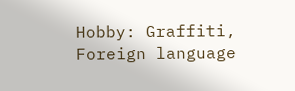Hobby: Graffiti, Foreign language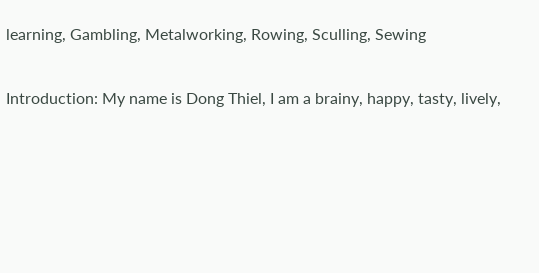learning, Gambling, Metalworking, Rowing, Sculling, Sewing

Introduction: My name is Dong Thiel, I am a brainy, happy, tasty, lively,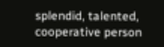splendid, talented, cooperative person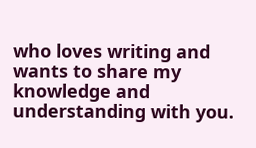who loves writing and wants to share my knowledge and understanding with you.